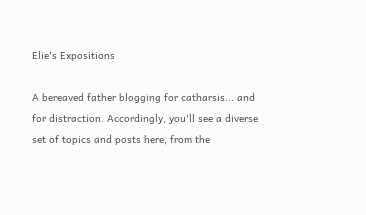Elie's Expositions

A bereaved father blogging for catharsis... and for distraction. Accordingly, you'll see a diverse set of topics and posts here, from the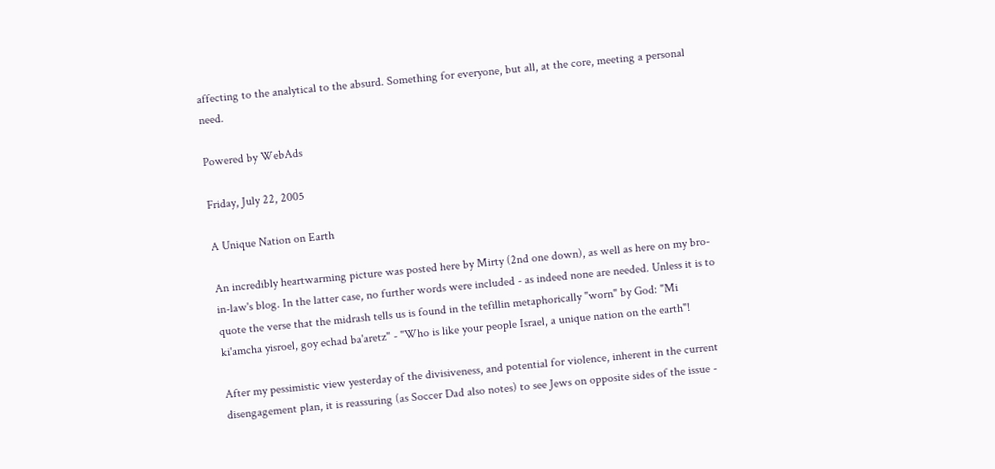affecting to the analytical to the absurd. Something for everyone, but all, at the core, meeting a personal need.

Powered by WebAds

Friday, July 22, 2005

A Unique Nation on Earth

An incredibly heartwarming picture was posted here by Mirty (2nd one down), as well as here on my bro-in-law's blog. In the latter case, no further words were included - as indeed none are needed. Unless it is to quote the verse that the midrash tells us is found in the tefillin metaphorically "worn" by God: "Mi ki'amcha yisroel, goy echad ba'aretz" - "Who is like your people Israel, a unique nation on the earth"!

After my pessimistic view yesterday of the divisiveness, and potential for violence, inherent in the current disengagement plan, it is reassuring (as Soccer Dad also notes) to see Jews on opposite sides of the issue -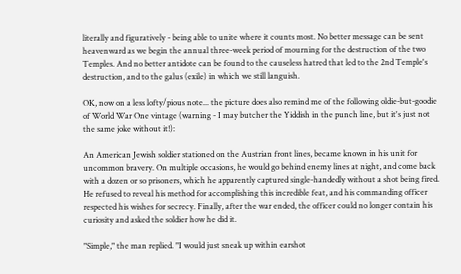literally and figuratively - being able to unite where it counts most. No better message can be sent heavenward as we begin the annual three-week period of mourning for the destruction of the two Temples. And no better antidote can be found to the causeless hatred that led to the 2nd Temple's destruction, and to the galus (exile) in which we still languish.

OK, now on a less lofty/pious note... the picture does also remind me of the following oldie-but-goodie of World War One vintage (warning - I may butcher the Yiddish in the punch line, but it's just not the same joke without it!):

An American Jewish soldier stationed on the Austrian front lines, became known in his unit for uncommon bravery. On multiple occasions, he would go behind enemy lines at night, and come back with a dozen or so prisoners, which he apparently captured single-handedly without a shot being fired. He refused to reveal his method for accomplishing this incredible feat, and his commanding officer respected his wishes for secrecy. Finally, after the war ended, the officer could no longer contain his curiosity and asked the soldier how he did it.

"Simple," the man replied. "I would just sneak up within earshot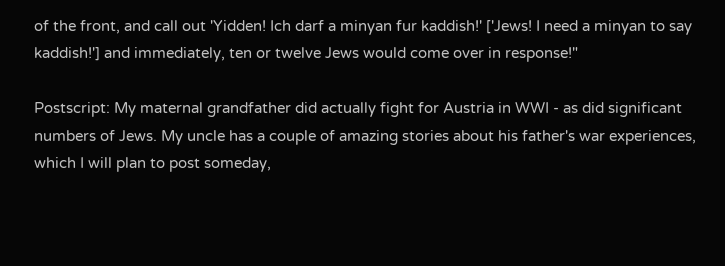of the front, and call out 'Yidden! Ich darf a minyan fur kaddish!' ['Jews! I need a minyan to say kaddish!'] and immediately, ten or twelve Jews would come over in response!"

Postscript: My maternal grandfather did actually fight for Austria in WWI - as did significant numbers of Jews. My uncle has a couple of amazing stories about his father's war experiences, which I will plan to post someday,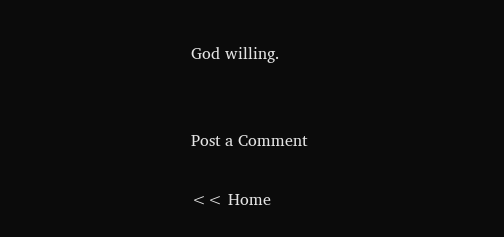God willing.


Post a Comment

<< Home